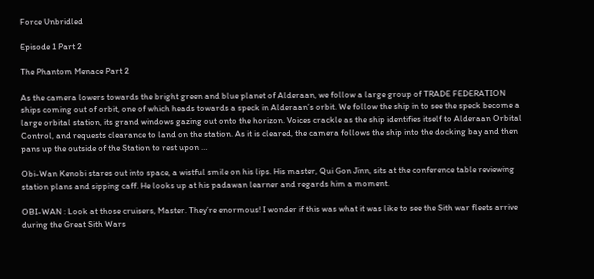Force Unbridled

Episode 1 Part 2

The Phantom Menace Part 2

As the camera lowers towards the bright green and blue planet of Alderaan, we follow a large group of TRADE FEDERATION ships coming out of orbit, one of which heads towards a speck in Alderaan’s orbit. We follow the ship in to see the speck become a large orbital station, its grand windows gazing out onto the horizon. Voices crackle as the ship identifies itself to Alderaan Orbital Control, and requests clearance to land on the station. As it is cleared, the camera follows the ship into the docking bay and then pans up the outside of the Station to rest upon …

Obi-Wan Kenobi stares out into space, a wistful smile on his lips. His master, Qui Gon Jinn, sits at the conference table reviewing station plans and sipping caff. He looks up at his padawan learner and regards him a moment.

OBI-WAN : Look at those cruisers, Master. They’re enormous! I wonder if this was what it was like to see the Sith war fleets arrive during the Great Sith Wars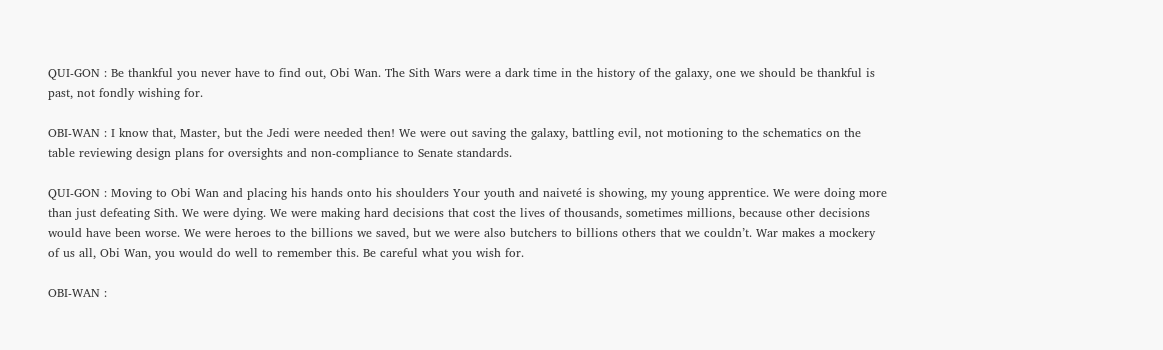QUI-GON : Be thankful you never have to find out, Obi Wan. The Sith Wars were a dark time in the history of the galaxy, one we should be thankful is past, not fondly wishing for.

OBI-WAN : I know that, Master, but the Jedi were needed then! We were out saving the galaxy, battling evil, not motioning to the schematics on the table reviewing design plans for oversights and non-compliance to Senate standards.

QUI-GON : Moving to Obi Wan and placing his hands onto his shoulders Your youth and naiveté is showing, my young apprentice. We were doing more than just defeating Sith. We were dying. We were making hard decisions that cost the lives of thousands, sometimes millions, because other decisions would have been worse. We were heroes to the billions we saved, but we were also butchers to billions others that we couldn’t. War makes a mockery of us all, Obi Wan, you would do well to remember this. Be careful what you wish for.

OBI-WAN :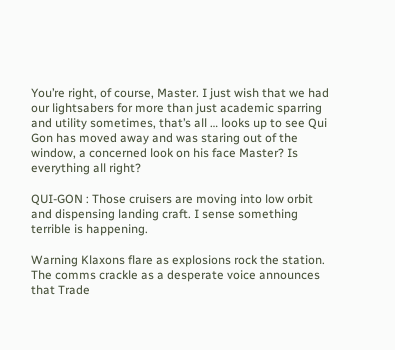You’re right, of course, Master. I just wish that we had our lightsabers for more than just academic sparring and utility sometimes, that’s all … looks up to see Qui Gon has moved away and was staring out of the window, a concerned look on his face Master? Is everything all right?

QUI-GON : Those cruisers are moving into low orbit and dispensing landing craft. I sense something terrible is happening.

Warning Klaxons flare as explosions rock the station. The comms crackle as a desperate voice announces that Trade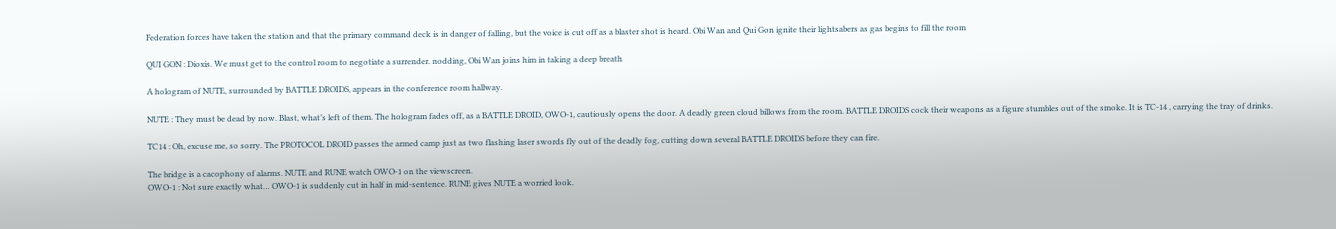Federation forces have taken the station and that the primary command deck is in danger of falling, but the voice is cut off as a blaster shot is heard. Obi Wan and Qui Gon ignite their lightsabers as gas begins to fill the room

QUI GON : Dioxis. We must get to the control room to negotiate a surrender. nodding, Obi Wan joins him in taking a deep breath

A hologram of NUTE, surrounded by BATTLE DROIDS, appears in the conference room hallway.

NUTE : They must be dead by now. Blast, what’s left of them. The hologram fades off, as a BATTLE DROID, OWO-1, cautiously opens the door. A deadly green cloud billows from the room. BATTLE DROIDS cock their weapons as a figure stumbles out of the smoke. It is TC-14 , carrying the tray of drinks.

TC14 : Oh, excuse me, so sorry. The PROTOCOL DROID passes the armed camp just as two flashing laser swords fly out of the deadly fog, cutting down several BATTLE DROIDS before they can fire.

The bridge is a cacophony of alarms. NUTE and RUNE watch OWO-1 on the viewscreen.
OWO-1 : Not sure exactly what… OWO-1 is suddenly cut in half in mid-sentence. RUNE gives NUTE a worried look.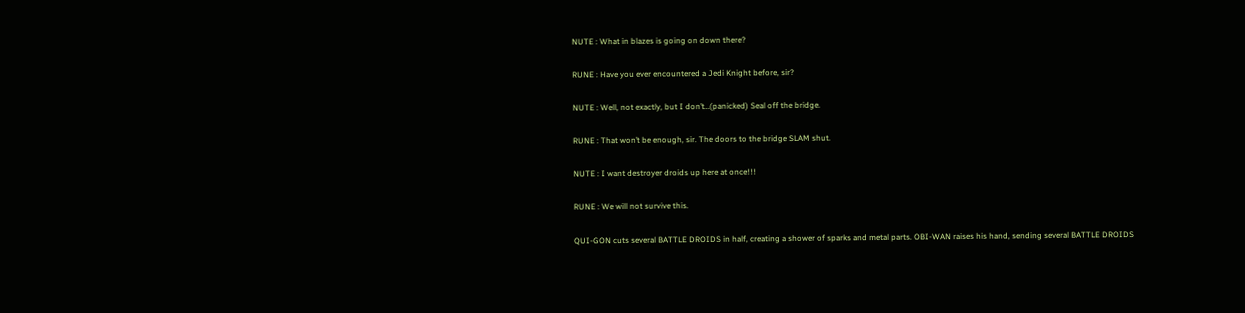NUTE : What in blazes is going on down there?

RUNE : Have you ever encountered a Jedi Knight before, sir?

NUTE : Well, not exactly, but I don’t…(panicked) Seal off the bridge.

RUNE : That won’t be enough, sir. The doors to the bridge SLAM shut.

NUTE : I want destroyer droids up here at once!!!

RUNE : We will not survive this.

QUI-GON cuts several BATTLE DROIDS in half, creating a shower of sparks and metal parts. OBI-WAN raises his hand, sending several BATTLE DROIDS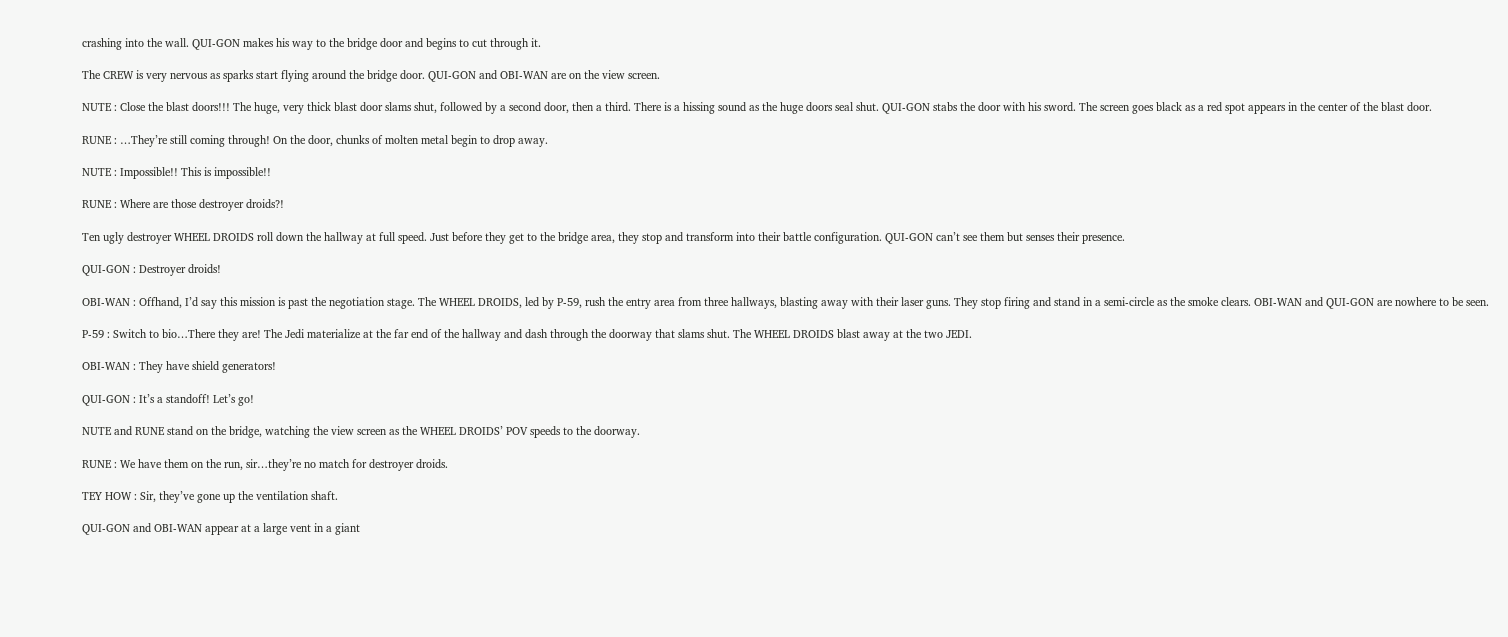crashing into the wall. QUI-GON makes his way to the bridge door and begins to cut through it.

The CREW is very nervous as sparks start flying around the bridge door. QUI-GON and OBI-WAN are on the view screen.

NUTE : Close the blast doors!!! The huge, very thick blast door slams shut, followed by a second door, then a third. There is a hissing sound as the huge doors seal shut. QUI-GON stabs the door with his sword. The screen goes black as a red spot appears in the center of the blast door.

RUNE : …They’re still coming through! On the door, chunks of molten metal begin to drop away.

NUTE : Impossible!! This is impossible!!

RUNE : Where are those destroyer droids?!

Ten ugly destroyer WHEEL DROIDS roll down the hallway at full speed. Just before they get to the bridge area, they stop and transform into their battle configuration. QUI-GON can’t see them but senses their presence.

QUI-GON : Destroyer droids!

OBI-WAN : Offhand, I’d say this mission is past the negotiation stage. The WHEEL DROIDS, led by P-59, rush the entry area from three hallways, blasting away with their laser guns. They stop firing and stand in a semi-circle as the smoke clears. OBI-WAN and QUI-GON are nowhere to be seen.

P-59 : Switch to bio…There they are! The Jedi materialize at the far end of the hallway and dash through the doorway that slams shut. The WHEEL DROIDS blast away at the two JEDI.

OBI-WAN : They have shield generators!

QUI-GON : It’s a standoff! Let’s go!

NUTE and RUNE stand on the bridge, watching the view screen as the WHEEL DROIDS’ POV speeds to the doorway.

RUNE : We have them on the run, sir…they’re no match for destroyer droids.

TEY HOW : Sir, they’ve gone up the ventilation shaft.

QUI-GON and OBI-WAN appear at a large vent in a giant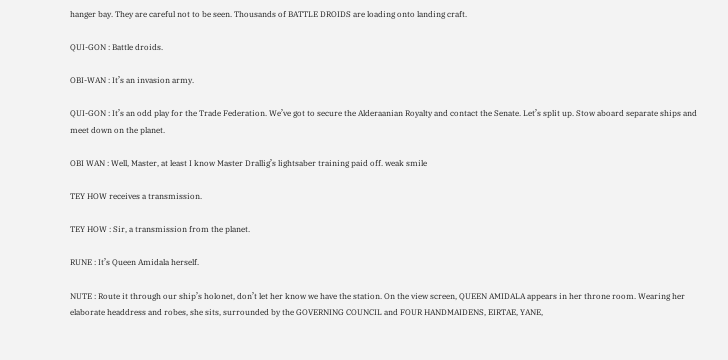hanger bay. They are careful not to be seen. Thousands of BATTLE DROIDS are loading onto landing craft.

QUI-GON : Battle droids.

OBI-WAN : It’s an invasion army.

QUI-GON : It’s an odd play for the Trade Federation. We’ve got to secure the Alderaanian Royalty and contact the Senate. Let’s split up. Stow aboard separate ships and meet down on the planet.

OBI WAN : Well, Master, at least I know Master Drallig’s lightsaber training paid off. weak smile

TEY HOW receives a transmission.

TEY HOW : Sir, a transmission from the planet.

RUNE : It’s Queen Amidala herself.

NUTE : Route it through our ship’s holonet, don’t let her know we have the station. On the view screen, QUEEN AMIDALA appears in her throne room. Wearing her elaborate headdress and robes, she sits, surrounded by the GOVERNING COUNCIL and FOUR HANDMAIDENS, EIRTAE, YANE,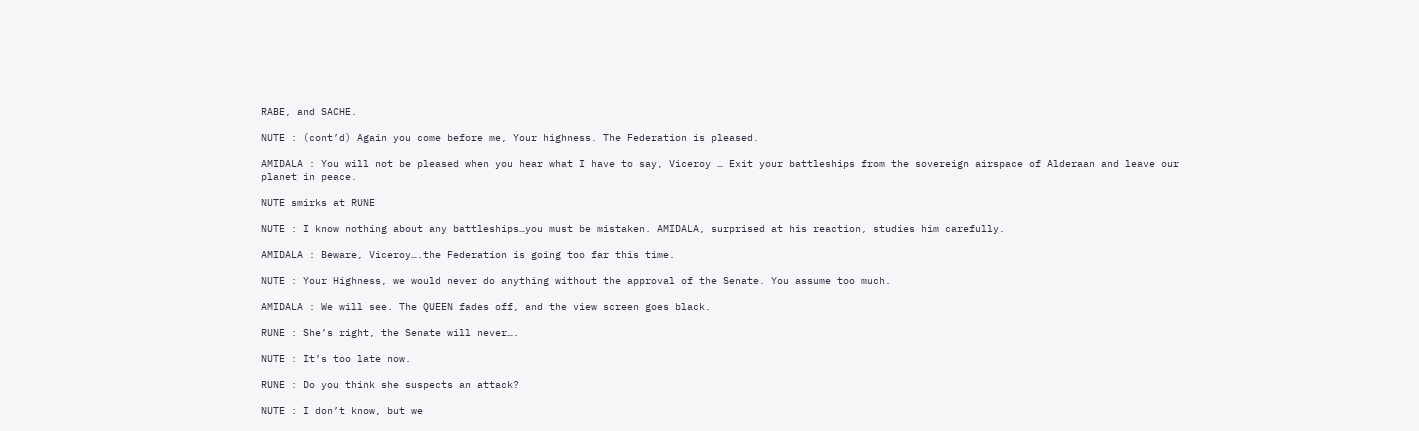RABE, and SACHE.

NUTE : (cont’d) Again you come before me, Your highness. The Federation is pleased.

AMIDALA : You will not be pleased when you hear what I have to say, Viceroy … Exit your battleships from the sovereign airspace of Alderaan and leave our planet in peace.

NUTE smirks at RUNE

NUTE : I know nothing about any battleships…you must be mistaken. AMIDALA, surprised at his reaction, studies him carefully.

AMIDALA : Beware, Viceroy….the Federation is going too far this time.

NUTE : Your Highness, we would never do anything without the approval of the Senate. You assume too much.

AMIDALA : We will see. The QUEEN fades off, and the view screen goes black.

RUNE : She’s right, the Senate will never….

NUTE : It’s too late now.

RUNE : Do you think she suspects an attack?

NUTE : I don’t know, but we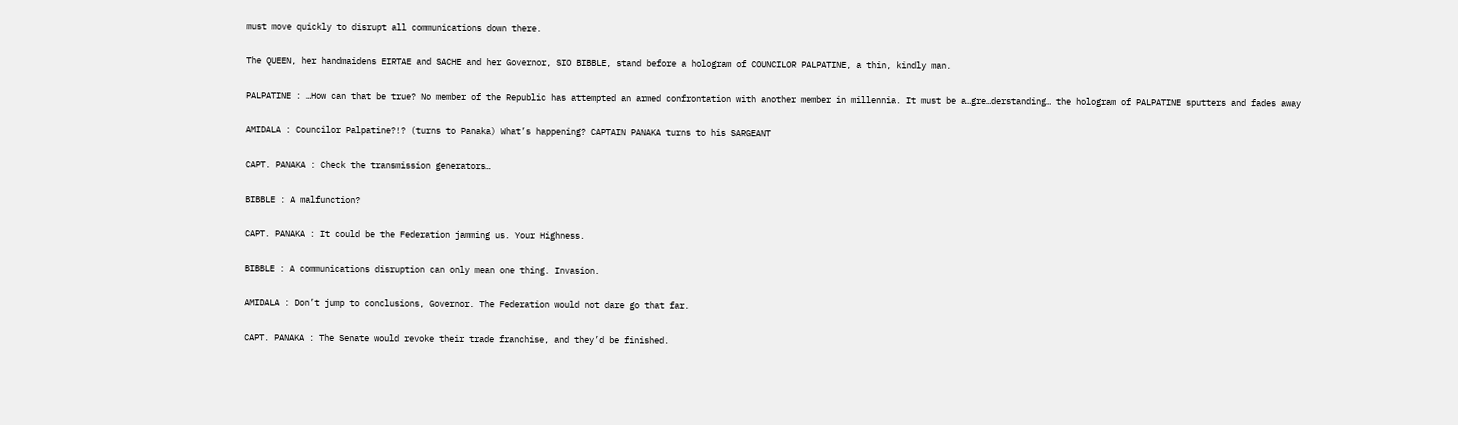must move quickly to disrupt all communications down there.

The QUEEN, her handmaidens EIRTAE and SACHE and her Governor, SIO BIBBLE, stand before a hologram of COUNCILOR PALPATINE, a thin, kindly man.

PALPATINE : …How can that be true? No member of the Republic has attempted an armed confrontation with another member in millennia. It must be a…gre…derstanding… the hologram of PALPATINE sputters and fades away

AMIDALA : Councilor Palpatine?!? (turns to Panaka) What’s happening? CAPTAIN PANAKA turns to his SARGEANT

CAPT. PANAKA : Check the transmission generators…

BIBBLE : A malfunction?

CAPT. PANAKA : It could be the Federation jamming us. Your Highness.

BIBBLE : A communications disruption can only mean one thing. Invasion.

AMIDALA : Don’t jump to conclusions, Governor. The Federation would not dare go that far.

CAPT. PANAKA : The Senate would revoke their trade franchise, and they’d be finished.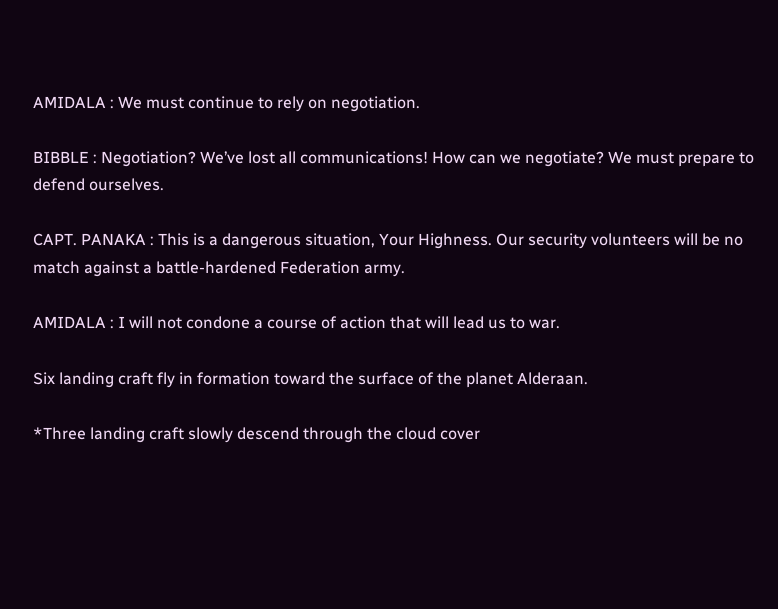AMIDALA : We must continue to rely on negotiation.

BIBBLE : Negotiation? We’ve lost all communications! How can we negotiate? We must prepare to defend ourselves.

CAPT. PANAKA : This is a dangerous situation, Your Highness. Our security volunteers will be no match against a battle-hardened Federation army.

AMIDALA : I will not condone a course of action that will lead us to war.

Six landing craft fly in formation toward the surface of the planet Alderaan.

*Three landing craft slowly descend through the cloud cover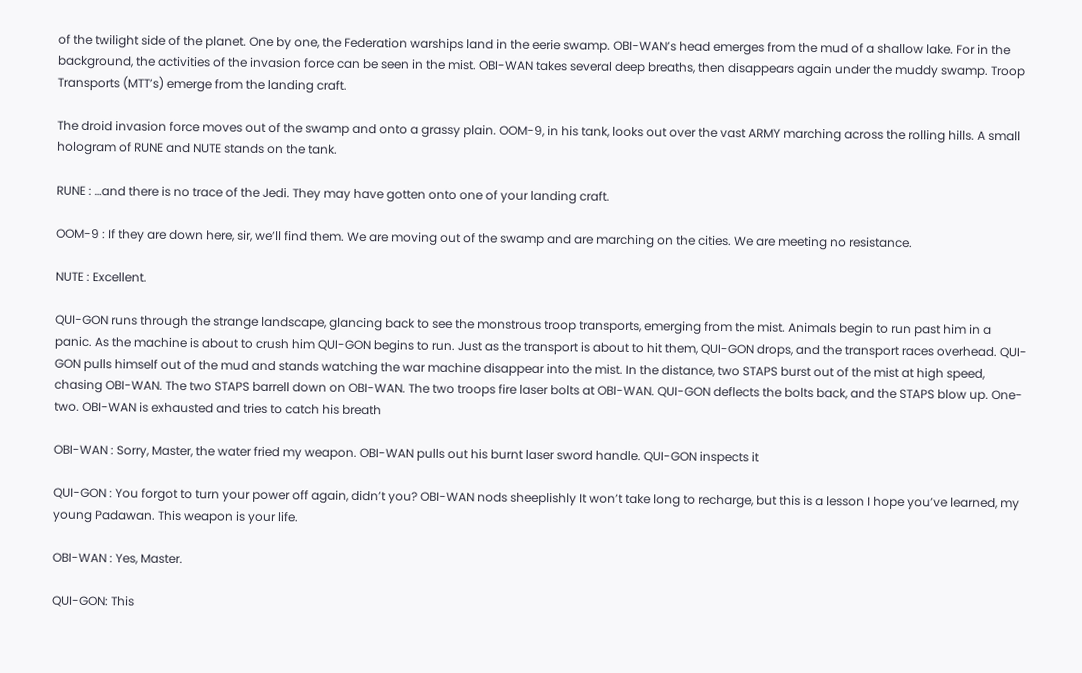of the twilight side of the planet. One by one, the Federation warships land in the eerie swamp. OBI-WAN’s head emerges from the mud of a shallow lake. For in the background, the activities of the invasion force can be seen in the mist. OBI-WAN takes several deep breaths, then disappears again under the muddy swamp. Troop Transports (MTT’s) emerge from the landing craft.

The droid invasion force moves out of the swamp and onto a grassy plain. OOM-9, in his tank, looks out over the vast ARMY marching across the rolling hills. A small hologram of RUNE and NUTE stands on the tank.

RUNE : …and there is no trace of the Jedi. They may have gotten onto one of your landing craft.

OOM-9 : If they are down here, sir, we’ll find them. We are moving out of the swamp and are marching on the cities. We are meeting no resistance.

NUTE : Excellent.

QUI-GON runs through the strange landscape, glancing back to see the monstrous troop transports, emerging from the mist. Animals begin to run past him in a panic. As the machine is about to crush him QUI-GON begins to run. Just as the transport is about to hit them, QUI-GON drops, and the transport races overhead. QUI-GON pulls himself out of the mud and stands watching the war machine disappear into the mist. In the distance, two STAPS burst out of the mist at high speed, chasing OBI-WAN. The two STAPS barrell down on OBI-WAN. The two troops fire laser bolts at OBI-WAN. QUI-GON deflects the bolts back, and the STAPS blow up. One-two. OBI-WAN is exhausted and tries to catch his breath

OBI-WAN : Sorry, Master, the water fried my weapon. OBI-WAN pulls out his burnt laser sword handle. QUI-GON inspects it

QUI-GON : You forgot to turn your power off again, didn’t you? OBI-WAN nods sheeplishly It won’t take long to recharge, but this is a lesson I hope you’ve learned, my young Padawan. This weapon is your life.

OBI-WAN : Yes, Master.

QUI-GON: This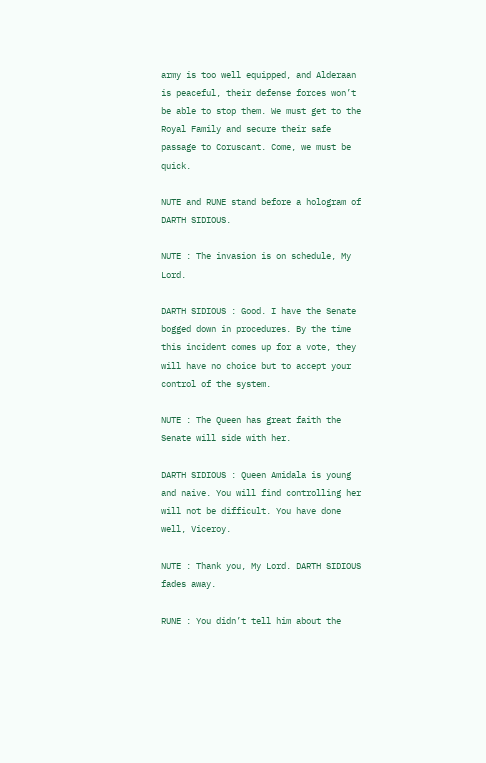army is too well equipped, and Alderaan is peaceful, their defense forces won’t be able to stop them. We must get to the Royal Family and secure their safe passage to Coruscant. Come, we must be quick.

NUTE and RUNE stand before a hologram of DARTH SIDIOUS.

NUTE : The invasion is on schedule, My Lord.

DARTH SIDIOUS : Good. I have the Senate bogged down in procedures. By the time this incident comes up for a vote, they will have no choice but to accept your control of the system.

NUTE : The Queen has great faith the Senate will side with her.

DARTH SIDIOUS : Queen Amidala is young and naive. You will find controlling her will not be difficult. You have done well, Viceroy.

NUTE : Thank you, My Lord. DARTH SIDIOUS fades away.

RUNE : You didn’t tell him about the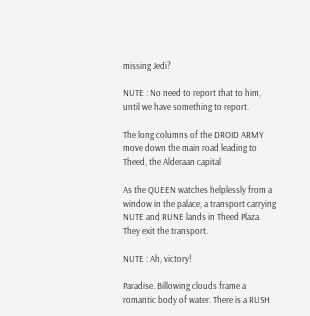missing Jedi?

NUTE : No need to report that to him, until we have something to report.

The long columns of the DROID ARMY move down the main road leading to Theed, the Alderaan capital

As the QUEEN watches helplessly from a window in the palace, a transport carrying NUTE and RUNE lands in Theed Plaza. They exit the transport.

NUTE : Ah, victory!

Paradise. Billowing clouds frame a romantic body of water. There is a RUSH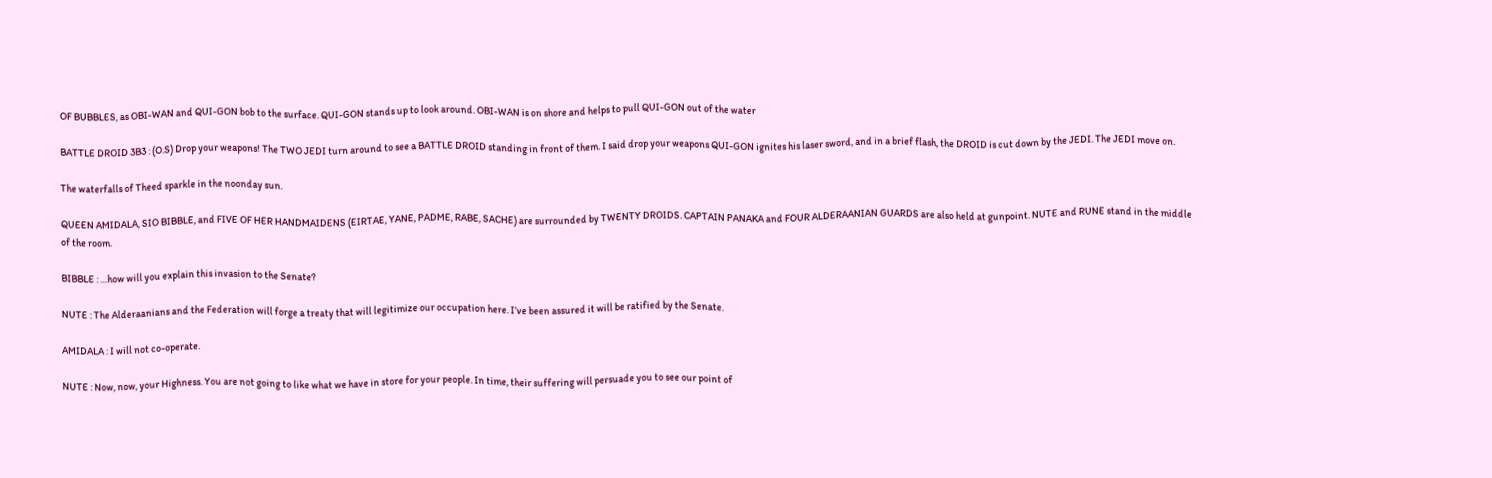OF BUBBLES, as OBI-WAN and QUI-GON bob to the surface. QUI-GON stands up to look around. OBI-WAN is on shore and helps to pull QUI-GON out of the water

BATTLE DROID 3B3 : (O.S) Drop your weapons! The TWO JEDI turn around to see a BATTLE DROID standing in front of them. I said drop your weapons QUI-GON ignites his laser sword, and in a brief flash, the DROID is cut down by the JEDI. The JEDI move on.

The waterfalls of Theed sparkle in the noonday sun.

QUEEN AMIDALA, SIO BIBBLE, and FIVE OF HER HANDMAIDENS (EIRTAE, YANE, PADME, RABE, SACHE) are surrounded by TWENTY DROIDS. CAPTAIN PANAKA and FOUR ALDERAANIAN GUARDS are also held at gunpoint. NUTE and RUNE stand in the middle of the room.

BIBBLE : …how will you explain this invasion to the Senate?

NUTE : The Alderaanians and the Federation will forge a treaty that will legitimize our occupation here. I’ve been assured it will be ratified by the Senate.

AMIDALA : I will not co-operate.

NUTE : Now, now, your Highness. You are not going to like what we have in store for your people. In time, their suffering will persuade you to see our point of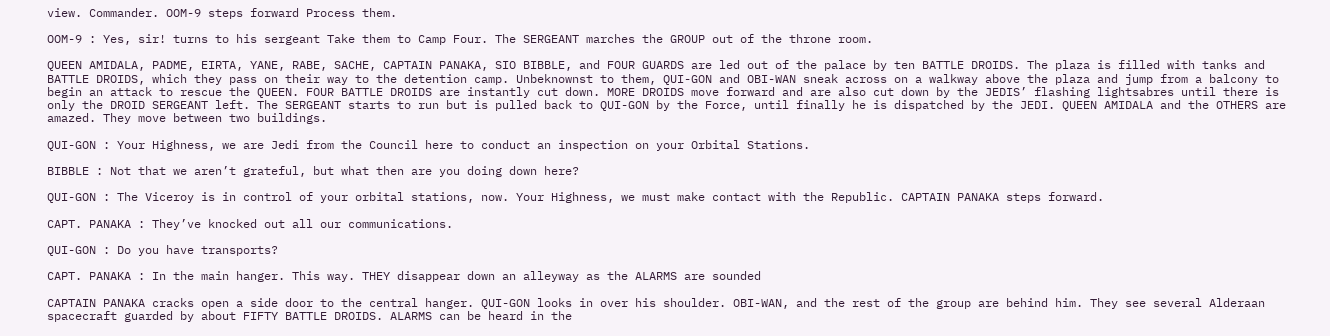view. Commander. OOM-9 steps forward Process them.

OOM-9 : Yes, sir! turns to his sergeant Take them to Camp Four. The SERGEANT marches the GROUP out of the throne room.

QUEEN AMIDALA, PADME, EIRTA, YANE, RABE, SACHE, CAPTAIN PANAKA, SIO BIBBLE, and FOUR GUARDS are led out of the palace by ten BATTLE DROIDS. The plaza is filled with tanks and BATTLE DROIDS, which they pass on their way to the detention camp. Unbeknownst to them, QUI-GON and OBI-WAN sneak across on a walkway above the plaza and jump from a balcony to begin an attack to rescue the QUEEN. FOUR BATTLE DROIDS are instantly cut down. MORE DROIDS move forward and are also cut down by the JEDIS’ flashing lightsabres until there is only the DROID SERGEANT left. The SERGEANT starts to run but is pulled back to QUI-GON by the Force, until finally he is dispatched by the JEDI. QUEEN AMIDALA and the OTHERS are amazed. They move between two buildings.

QUI-GON : Your Highness, we are Jedi from the Council here to conduct an inspection on your Orbital Stations.

BIBBLE : Not that we aren’t grateful, but what then are you doing down here?

QUI-GON : The Viceroy is in control of your orbital stations, now. Your Highness, we must make contact with the Republic. CAPTAIN PANAKA steps forward.

CAPT. PANAKA : They’ve knocked out all our communications.

QUI-GON : Do you have transports?

CAPT. PANAKA : In the main hanger. This way. THEY disappear down an alleyway as the ALARMS are sounded

CAPTAIN PANAKA cracks open a side door to the central hanger. QUI-GON looks in over his shoulder. OBI-WAN, and the rest of the group are behind him. They see several Alderaan spacecraft guarded by about FIFTY BATTLE DROIDS. ALARMS can be heard in the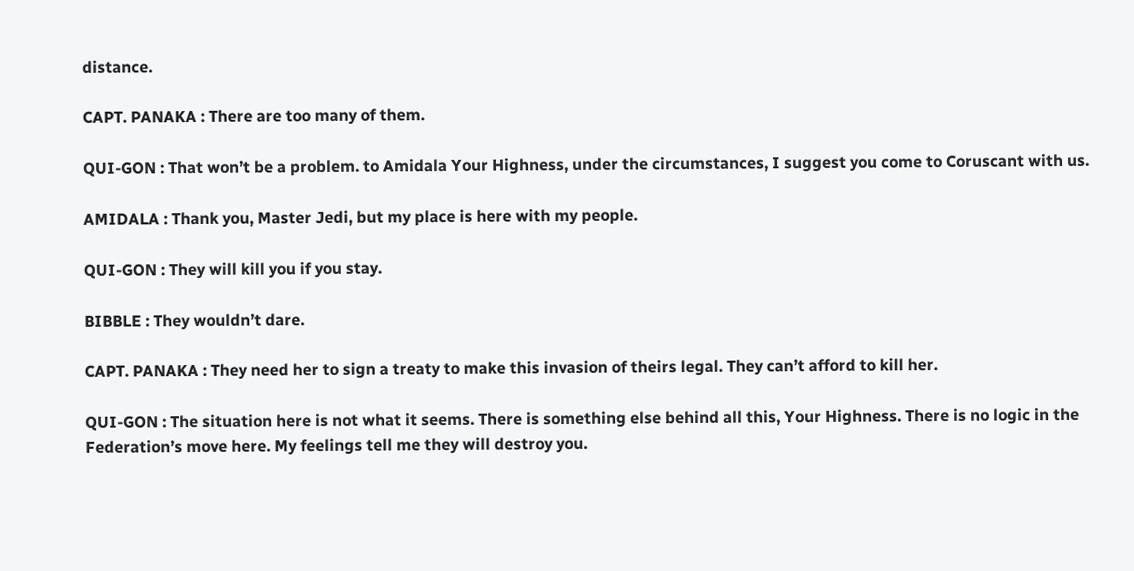distance.

CAPT. PANAKA : There are too many of them.

QUI-GON : That won’t be a problem. to Amidala Your Highness, under the circumstances, I suggest you come to Coruscant with us.

AMIDALA : Thank you, Master Jedi, but my place is here with my people.

QUI-GON : They will kill you if you stay.

BIBBLE : They wouldn’t dare.

CAPT. PANAKA : They need her to sign a treaty to make this invasion of theirs legal. They can’t afford to kill her.

QUI-GON : The situation here is not what it seems. There is something else behind all this, Your Highness. There is no logic in the Federation’s move here. My feelings tell me they will destroy you.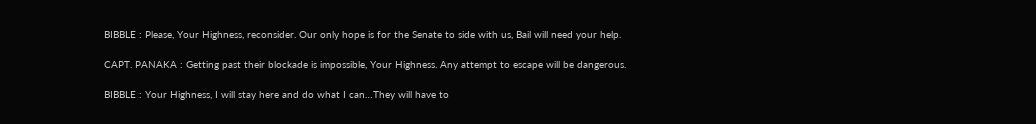BIBBLE : Please, Your Highness, reconsider. Our only hope is for the Senate to side with us, Bail will need your help.

CAPT. PANAKA : Getting past their blockade is impossible, Your Highness. Any attempt to escape will be dangerous.

BIBBLE : Your Highness, I will stay here and do what I can…They will have to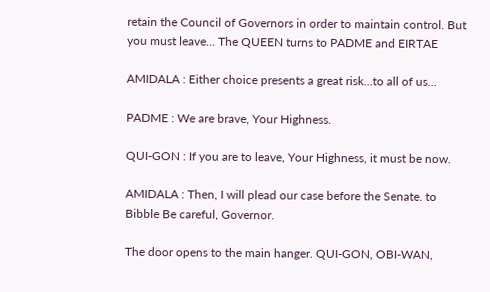retain the Council of Governors in order to maintain control. But you must leave… The QUEEN turns to PADME and EIRTAE

AMIDALA : Either choice presents a great risk…to all of us…

PADME : We are brave, Your Highness.

QUI-GON : If you are to leave, Your Highness, it must be now.

AMIDALA : Then, I will plead our case before the Senate. to Bibble Be careful, Governor.

The door opens to the main hanger. QUI-GON, OBI-WAN,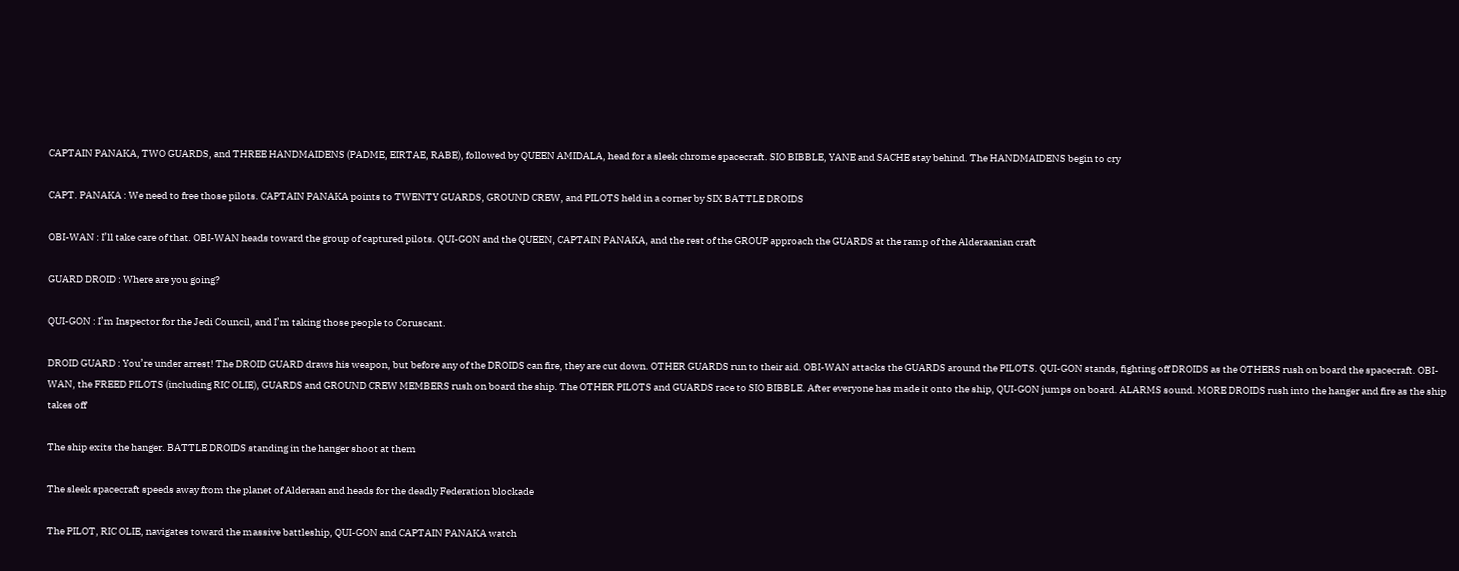CAPTAIN PANAKA, TWO GUARDS, and THREE HANDMAIDENS (PADME, EIRTAE, RABE), followed by QUEEN AMIDALA, head for a sleek chrome spacecraft. SIO BIBBLE, YANE and SACHE stay behind. The HANDMAIDENS begin to cry

CAPT. PANAKA : We need to free those pilots. CAPTAIN PANAKA points to TWENTY GUARDS, GROUND CREW, and PILOTS held in a corner by SIX BATTLE DROIDS

OBI-WAN : I’ll take care of that. OBI-WAN heads toward the group of captured pilots. QUI-GON and the QUEEN, CAPTAIN PANAKA, and the rest of the GROUP approach the GUARDS at the ramp of the Alderaanian craft

GUARD DROID : Where are you going?

QUI-GON : I’m Inspector for the Jedi Council, and I’m taking those people to Coruscant.

DROID GUARD : You’re under arrest! The DROID GUARD draws his weapon, but before any of the DROIDS can fire, they are cut down. OTHER GUARDS run to their aid. OBI-WAN attacks the GUARDS around the PILOTS. QUI-GON stands, fighting off DROIDS as the OTHERS rush on board the spacecraft. OBI-WAN, the FREED PILOTS (including RIC OLIE), GUARDS and GROUND CREW MEMBERS rush on board the ship. The OTHER PILOTS and GUARDS race to SIO BIBBLE. After everyone has made it onto the ship, QUI-GON jumps on board. ALARMS sound. MORE DROIDS rush into the hanger and fire as the ship takes off

The ship exits the hanger. BATTLE DROIDS standing in the hanger shoot at them

The sleek spacecraft speeds away from the planet of Alderaan and heads for the deadly Federation blockade

The PILOT, RIC OLIE, navigates toward the massive battleship, QUI-GON and CAPTAIN PANAKA watch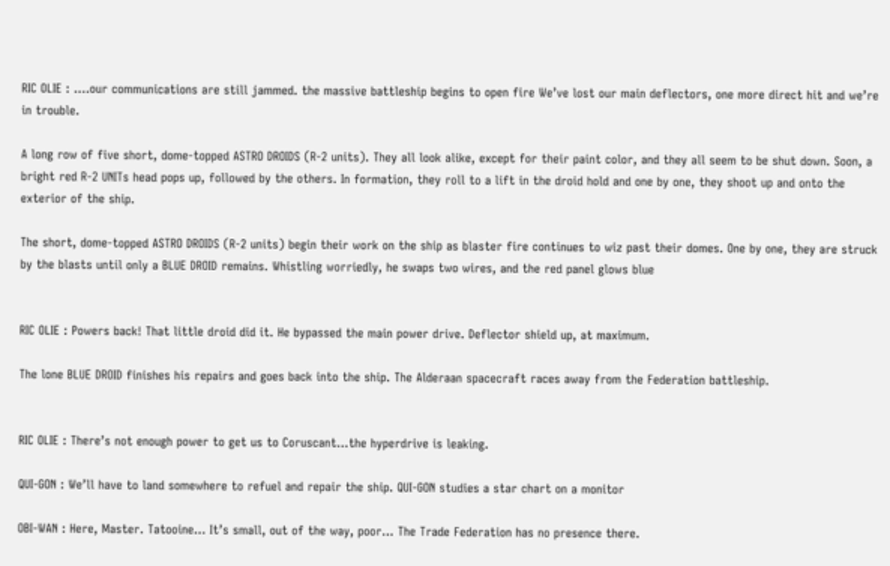RIC OLIE : ….our communications are still jammed. the massive battleship begins to open fire We’ve lost our main deflectors, one more direct hit and we’re in trouble.

A long row of five short, dome-topped ASTRO DROIDS (R-2 units). They all look alike, except for their paint color, and they all seem to be shut down. Soon, a bright red R-2 UNITs head pops up, followed by the others. In formation, they roll to a lift in the droid hold and one by one, they shoot up and onto the exterior of the ship.

The short, dome-topped ASTRO DROIDS (R-2 units) begin their work on the ship as blaster fire continues to wiz past their domes. One by one, they are struck by the blasts until only a BLUE DROID remains. Whistling worriedly, he swaps two wires, and the red panel glows blue


RIC OLIE : Powers back! That little droid did it. He bypassed the main power drive. Deflector shield up, at maximum.

The lone BLUE DROID finishes his repairs and goes back into the ship. The Alderaan spacecraft races away from the Federation battleship.


RIC OLIE : There’s not enough power to get us to Coruscant…the hyperdrive is leaking.

QUI-GON : We’ll have to land somewhere to refuel and repair the ship. QUI-GON studies a star chart on a monitor

OBI-WAN : Here, Master. Tatooine… It’s small, out of the way, poor… The Trade Federation has no presence there.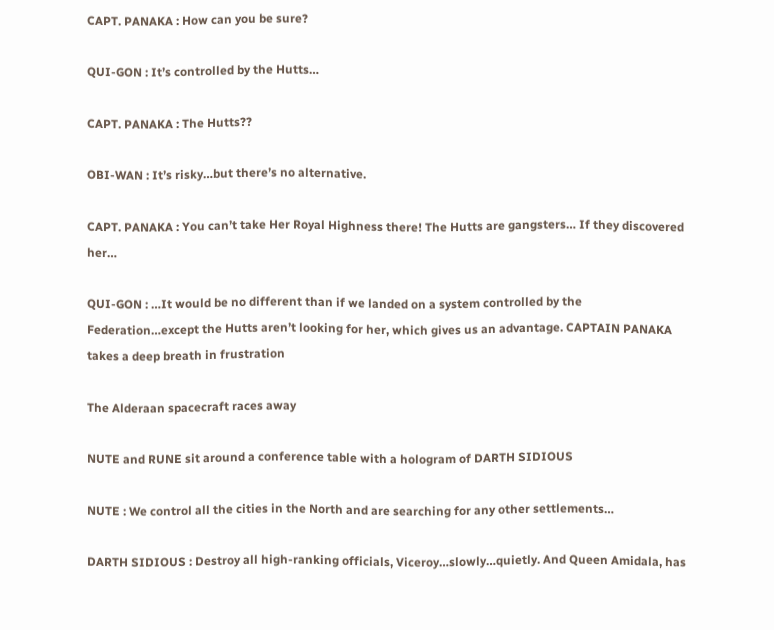CAPT. PANAKA : How can you be sure?

QUI-GON : It’s controlled by the Hutts…

CAPT. PANAKA : The Hutts??

OBI-WAN : It’s risky…but there’s no alternative.

CAPT. PANAKA : You can’t take Her Royal Highness there! The Hutts are gangsters… If they discovered her…

QUI-GON : …It would be no different than if we landed on a system controlled by the Federation…except the Hutts aren’t looking for her, which gives us an advantage. CAPTAIN PANAKA takes a deep breath in frustration

The Alderaan spacecraft races away

NUTE and RUNE sit around a conference table with a hologram of DARTH SIDIOUS

NUTE : We control all the cities in the North and are searching for any other settlements…

DARTH SIDIOUS : Destroy all high-ranking officials, Viceroy…slowly…quietly. And Queen Amidala, has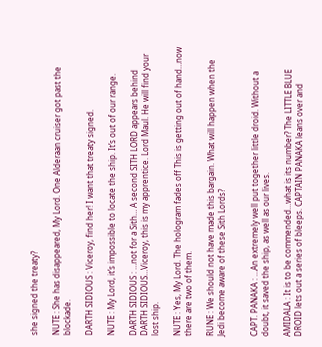she signed the treaty?

NUTE : She has disappeared, My Lord. One Alderaan cruiser got past the blockade.

DARTH SIDIOUS : Viceroy, find her! I want that treaty signed.

NUTE : My Lord, it’s impossible to locate the ship. It’s out of our range.

DARTH SIDIOUS : …not for a Sith… A second SITH LORD appears behind DARTH SIDIOUS…Viceroy, this is my apprentice. Lord Maul. He will find your lost ship.

NUTE : Yes, My Lord. The hologram fades off This is getting out of hand…now there are two of them.

RUNE : We should not have made this bargain. What will happen when the Jedi become aware of these Sith Lords?


CAPT. PANAKA : …An extremely well put together little droid. Without a doubt, it saved the ship, as well as our lives.

AMIDALA : It is to be commended…what is its number? The LITTLE BLUE DROID lets out a series of bleeps. CAPTAIN PANAKA leans over and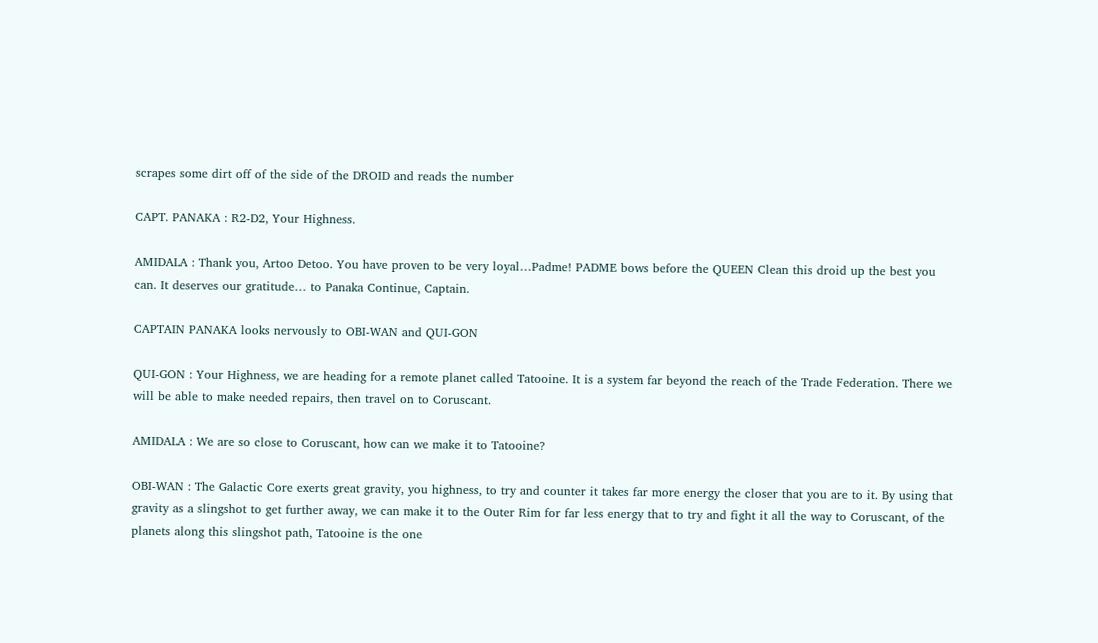scrapes some dirt off of the side of the DROID and reads the number

CAPT. PANAKA : R2-D2, Your Highness.

AMIDALA : Thank you, Artoo Detoo. You have proven to be very loyal…Padme! PADME bows before the QUEEN Clean this droid up the best you can. It deserves our gratitude… to Panaka Continue, Captain.

CAPTAIN PANAKA looks nervously to OBI-WAN and QUI-GON

QUI-GON : Your Highness, we are heading for a remote planet called Tatooine. It is a system far beyond the reach of the Trade Federation. There we will be able to make needed repairs, then travel on to Coruscant.

AMIDALA : We are so close to Coruscant, how can we make it to Tatooine?

OBI-WAN : The Galactic Core exerts great gravity, you highness, to try and counter it takes far more energy the closer that you are to it. By using that gravity as a slingshot to get further away, we can make it to the Outer Rim for far less energy that to try and fight it all the way to Coruscant, of the planets along this slingshot path, Tatooine is the one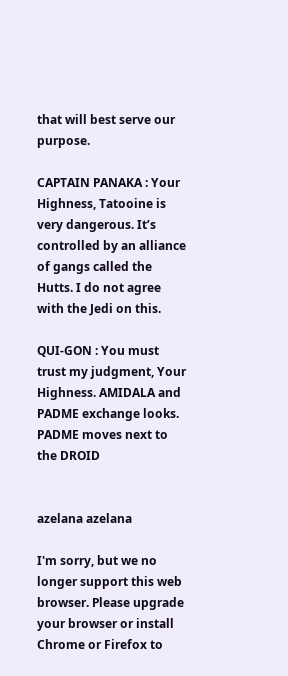that will best serve our purpose.

CAPTAIN PANAKA : Your Highness, Tatooine is very dangerous. It’s controlled by an alliance of gangs called the Hutts. I do not agree with the Jedi on this.

QUI-GON : You must trust my judgment, Your Highness. AMIDALA and PADME exchange looks. PADME moves next to the DROID


azelana azelana

I'm sorry, but we no longer support this web browser. Please upgrade your browser or install Chrome or Firefox to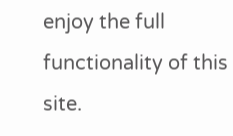enjoy the full functionality of this site.